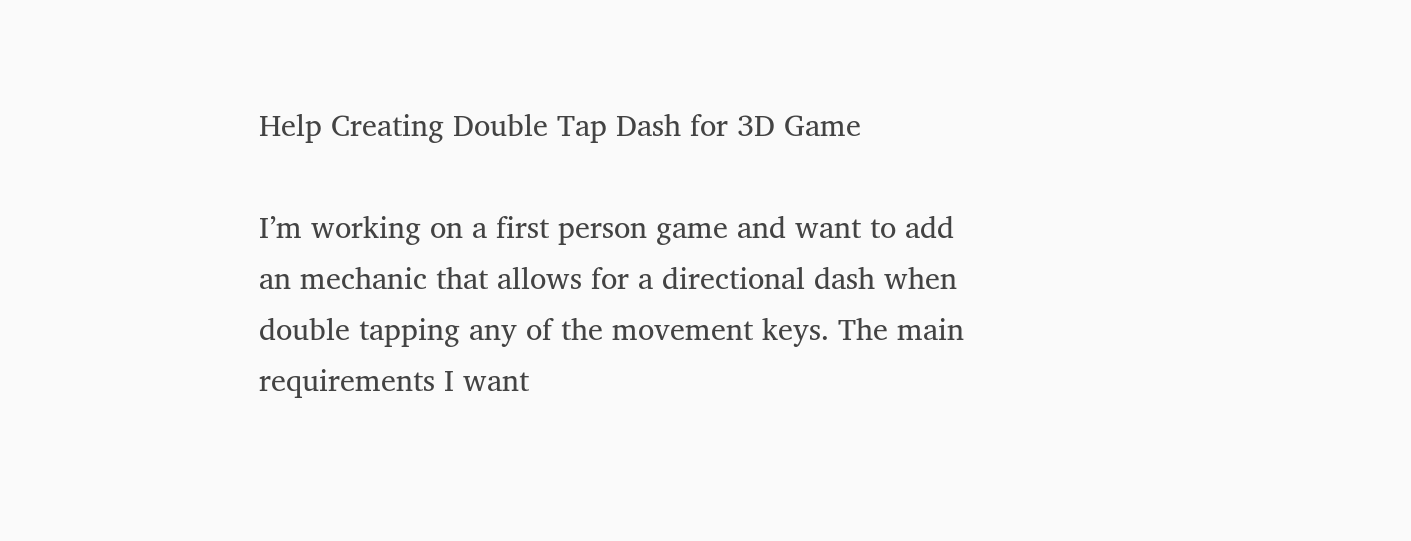Help Creating Double Tap Dash for 3D Game

I’m working on a first person game and want to add an mechanic that allows for a directional dash when double tapping any of the movement keys. The main requirements I want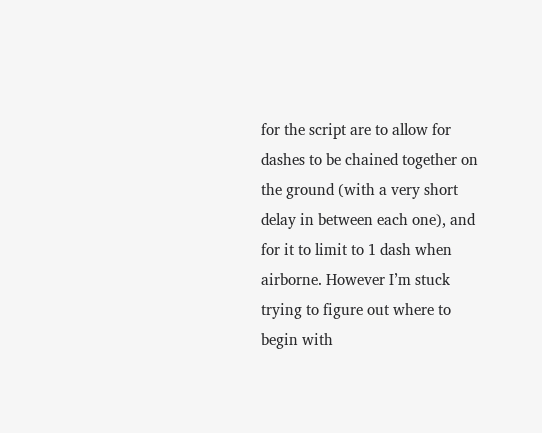for the script are to allow for dashes to be chained together on the ground (with a very short delay in between each one), and for it to limit to 1 dash when airborne. However I’m stuck trying to figure out where to begin with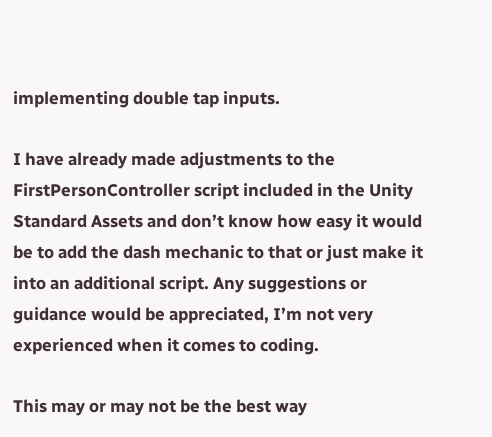implementing double tap inputs.

I have already made adjustments to the FirstPersonController script included in the Unity Standard Assets and don’t know how easy it would be to add the dash mechanic to that or just make it into an additional script. Any suggestions or guidance would be appreciated, I’m not very experienced when it comes to coding.

This may or may not be the best way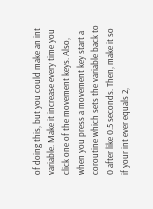of doing this, but you could make an int variable. Make it increase every time you click one of the movement keys. Also, when you press a movement key start a coroutine which sets the variable back to 0 after like 0.5 seconds. Then, make it so if your int ever equals 2,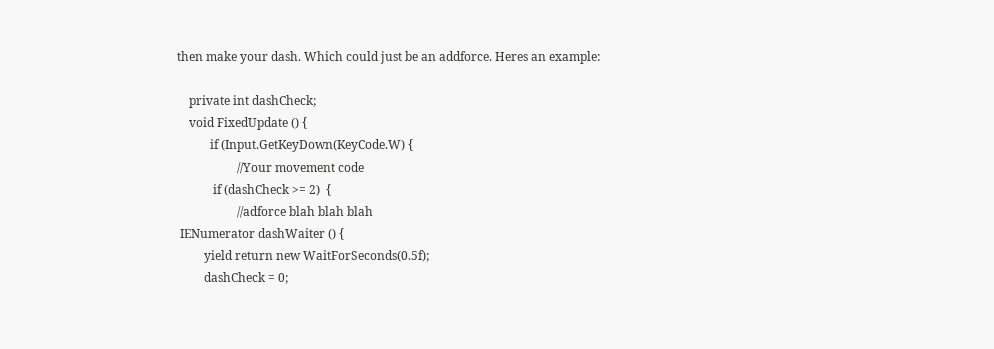then make your dash. Which could just be an addforce. Heres an example:

    private int dashCheck;
    void FixedUpdate () {
           if (Input.GetKeyDown(KeyCode.W) {
                    //Your movement code
            if (dashCheck >= 2)  {
                    //adforce blah blah blah
 IENumerator dashWaiter () {
         yield return new WaitForSeconds(0.5f);
         dashCheck = 0;